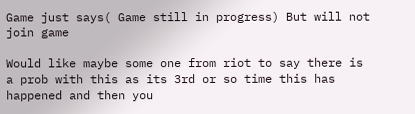Game just says( Game still in progress) But will not join game

Would like maybe some one from riot to say there is a prob with this as its 3rd or so time this has happened and then you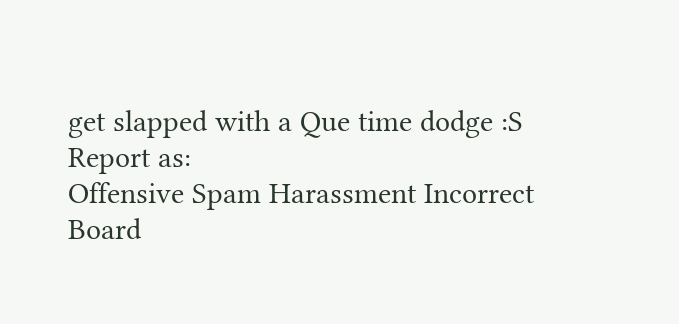get slapped with a Que time dodge :S
Report as:
Offensive Spam Harassment Incorrect Board